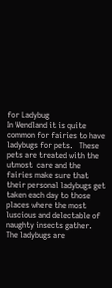for Ladybug
In Wendland it is quite common for fairies to have ladybugs for pets.   These pets are treated with the utmost  care and the fairies make sure that their personal ladybugs get taken each day to those places where the most luscious and delectable of naughty insects gather.  The ladybugs are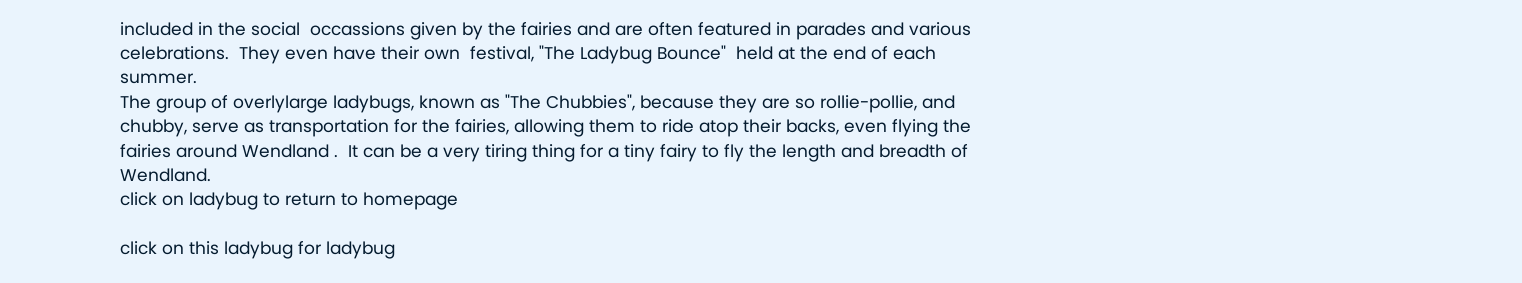included in the social  occassions given by the fairies and are often featured in parades and various celebrations.  They even have their own  festival, "The Ladybug Bounce"  held at the end of each summer.
The group of overlylarge ladybugs, known as "The Chubbies", because they are so rollie-pollie, and  chubby, serve as transportation for the fairies, allowing them to ride atop their backs, even flying the fairies around Wendland .  It can be a very tiring thing for a tiny fairy to fly the length and breadth of Wendland.
click on ladybug to return to homepage

click on this ladybug for ladybug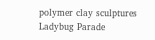polymer clay sculptures
Ladybug Parade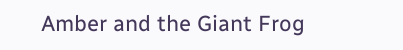Amber and the Giant Frog